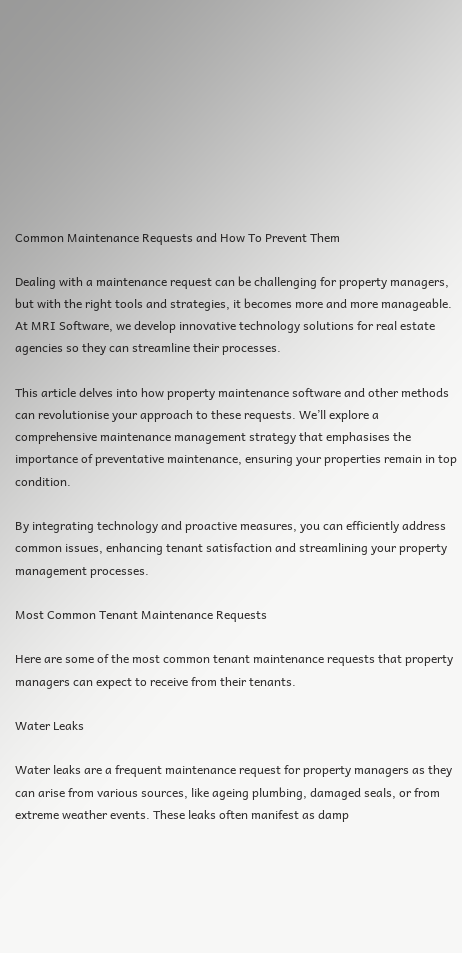Common Maintenance Requests and How To Prevent Them

Dealing with a maintenance request can be challenging for property managers, but with the right tools and strategies, it becomes more and more manageable. At MRI Software, we develop innovative technology solutions for real estate agencies so they can streamline their processes.

This article delves into how property maintenance software and other methods can revolutionise your approach to these requests. We’ll explore a comprehensive maintenance management strategy that emphasises the importance of preventative maintenance, ensuring your properties remain in top condition.

By integrating technology and proactive measures, you can efficiently address common issues, enhancing tenant satisfaction and streamlining your property management processes.

Most Common Tenant Maintenance Requests

Here are some of the most common tenant maintenance requests that property managers can expect to receive from their tenants.

Water Leaks

Water leaks are a frequent maintenance request for property managers as they can arise from various sources, like ageing plumbing, damaged seals, or from extreme weather events. These leaks often manifest as damp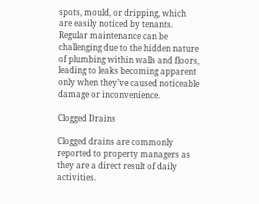spots, mould, or dripping, which are easily noticed by tenants. Regular maintenance can be challenging due to the hidden nature of plumbing within walls and floors, leading to leaks becoming apparent only when they’ve caused noticeable damage or inconvenience.

Clogged Drains

Clogged drains are commonly reported to property managers as they are a direct result of daily activities.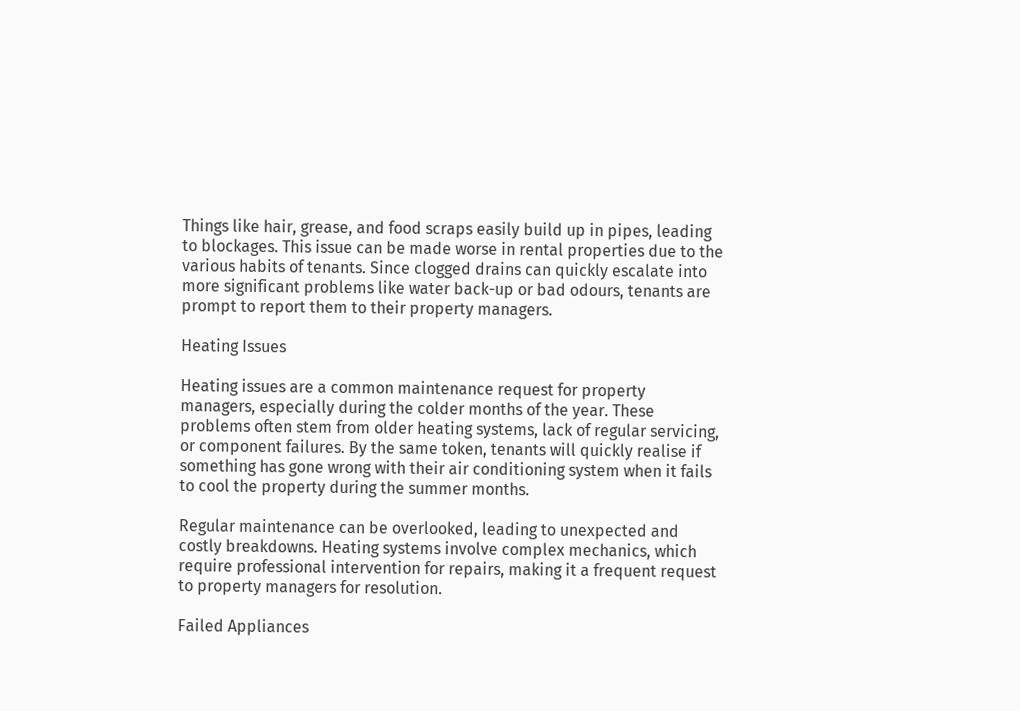Things like hair, grease, and food scraps easily build up in pipes, leading to blockages. This issue can be made worse in rental properties due to the various habits of tenants. Since clogged drains can quickly escalate into more significant problems like water back-up or bad odours, tenants are prompt to report them to their property managers.

Heating Issues

Heating issues are a common maintenance request for property managers, especially during the colder months of the year. These problems often stem from older heating systems, lack of regular servicing, or component failures. By the same token, tenants will quickly realise if something has gone wrong with their air conditioning system when it fails to cool the property during the summer months.

Regular maintenance can be overlooked, leading to unexpected and costly breakdowns. Heating systems involve complex mechanics, which require professional intervention for repairs, making it a frequent request to property managers for resolution.

Failed Appliances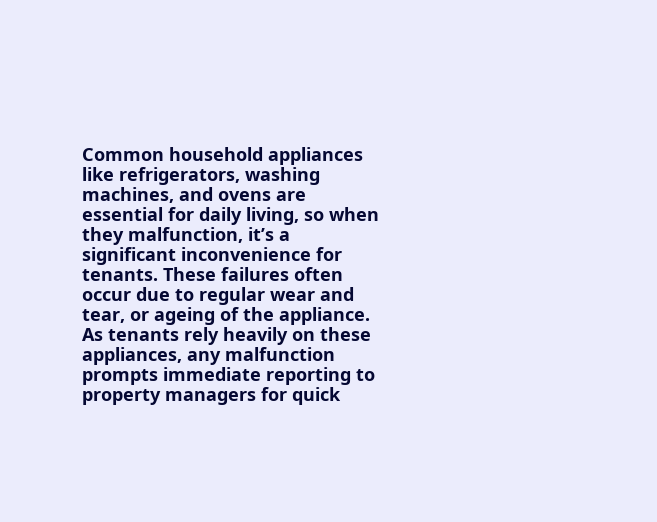Common household appliances like refrigerators, washing machines, and ovens are essential for daily living, so when they malfunction, it’s a significant inconvenience for tenants. These failures often occur due to regular wear and tear, or ageing of the appliance. As tenants rely heavily on these appliances, any malfunction prompts immediate reporting to property managers for quick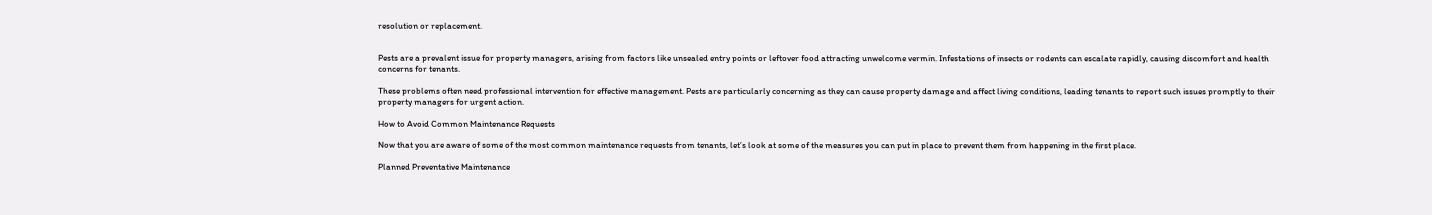resolution or replacement.


Pests are a prevalent issue for property managers, arising from factors like unsealed entry points or leftover food attracting unwelcome vermin. Infestations of insects or rodents can escalate rapidly, causing discomfort and health concerns for tenants.

These problems often need professional intervention for effective management. Pests are particularly concerning as they can cause property damage and affect living conditions, leading tenants to report such issues promptly to their property managers for urgent action.

How to Avoid Common Maintenance Requests

Now that you are aware of some of the most common maintenance requests from tenants, let’s look at some of the measures you can put in place to prevent them from happening in the first place.

Planned Preventative Maintenance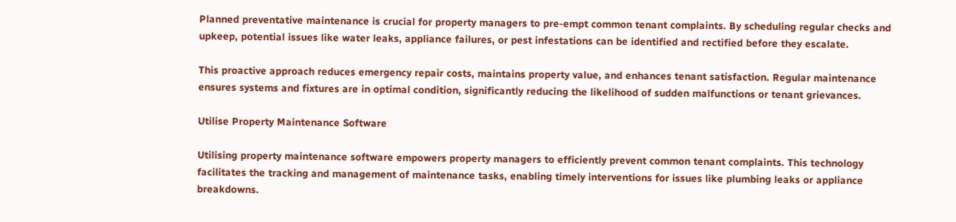Planned preventative maintenance is crucial for property managers to pre-empt common tenant complaints. By scheduling regular checks and upkeep, potential issues like water leaks, appliance failures, or pest infestations can be identified and rectified before they escalate.

This proactive approach reduces emergency repair costs, maintains property value, and enhances tenant satisfaction. Regular maintenance ensures systems and fixtures are in optimal condition, significantly reducing the likelihood of sudden malfunctions or tenant grievances.

Utilise Property Maintenance Software

Utilising property maintenance software empowers property managers to efficiently prevent common tenant complaints. This technology facilitates the tracking and management of maintenance tasks, enabling timely interventions for issues like plumbing leaks or appliance breakdowns.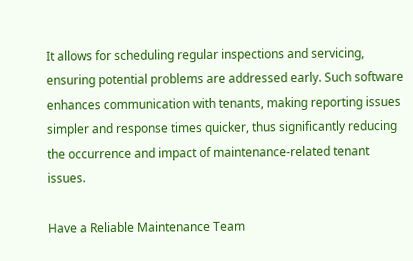It allows for scheduling regular inspections and servicing, ensuring potential problems are addressed early. Such software enhances communication with tenants, making reporting issues simpler and response times quicker, thus significantly reducing the occurrence and impact of maintenance-related tenant issues.

Have a Reliable Maintenance Team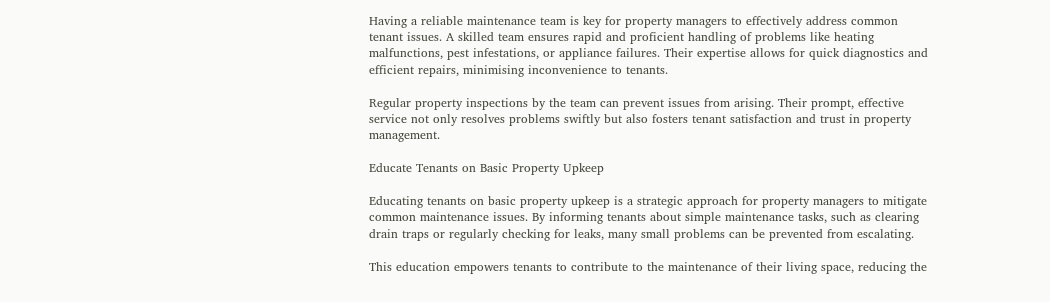Having a reliable maintenance team is key for property managers to effectively address common tenant issues. A skilled team ensures rapid and proficient handling of problems like heating malfunctions, pest infestations, or appliance failures. Their expertise allows for quick diagnostics and efficient repairs, minimising inconvenience to tenants.

Regular property inspections by the team can prevent issues from arising. Their prompt, effective service not only resolves problems swiftly but also fosters tenant satisfaction and trust in property management.

Educate Tenants on Basic Property Upkeep

Educating tenants on basic property upkeep is a strategic approach for property managers to mitigate common maintenance issues. By informing tenants about simple maintenance tasks, such as clearing drain traps or regularly checking for leaks, many small problems can be prevented from escalating.

This education empowers tenants to contribute to the maintenance of their living space, reducing the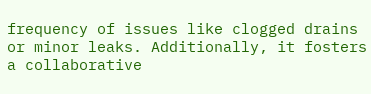frequency of issues like clogged drains or minor leaks. Additionally, it fosters a collaborative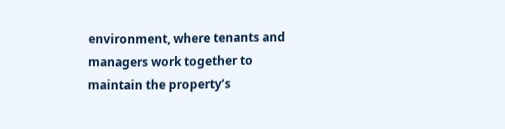environment, where tenants and managers work together to maintain the property’s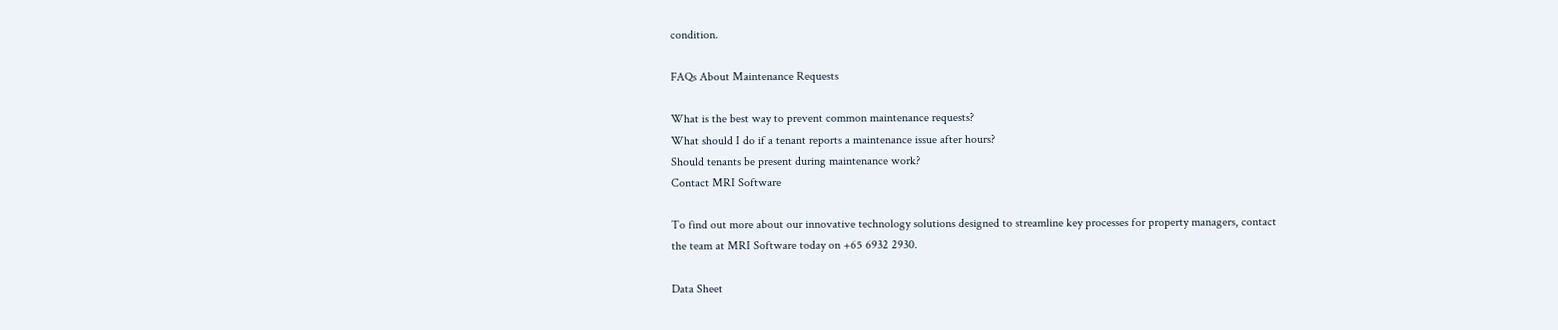condition.

FAQs About Maintenance Requests

What is the best way to prevent common maintenance requests?
What should I do if a tenant reports a maintenance issue after hours?
Should tenants be present during maintenance work?
Contact MRI Software

To find out more about our innovative technology solutions designed to streamline key processes for property managers, contact the team at MRI Software today on +65 6932 2930.

Data Sheet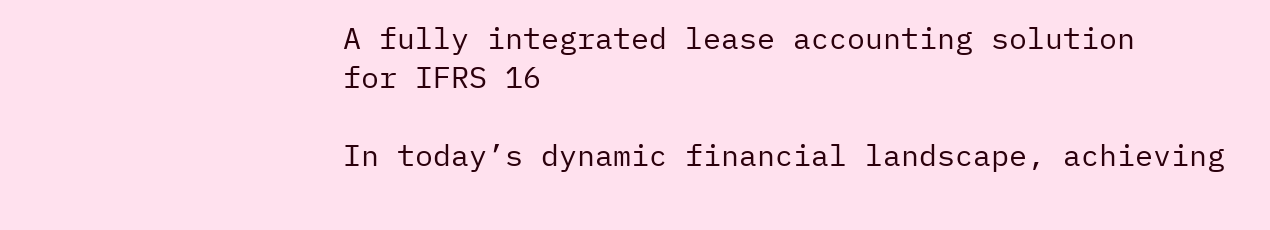A fully integrated lease accounting solution
for IFRS 16

In today’s dynamic financial landscape, achieving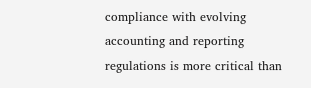compliance with evolving accounting and reporting regulations is more critical than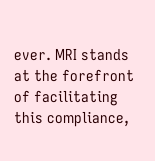ever. MRI stands at the forefront of facilitating this compliance,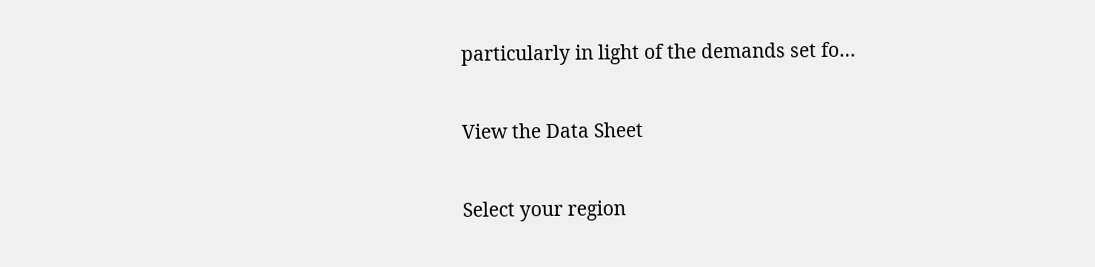particularly in light of the demands set fo…

View the Data Sheet

Select your region